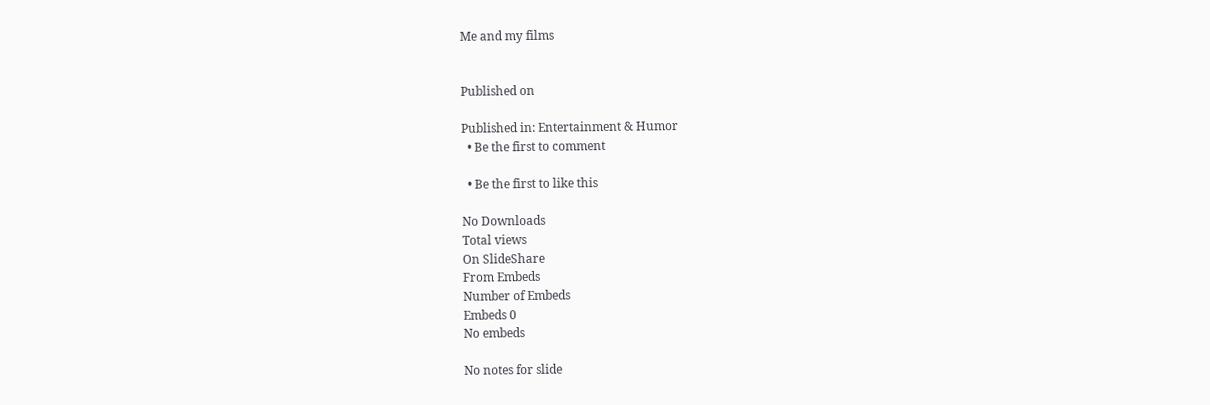Me and my films


Published on

Published in: Entertainment & Humor
  • Be the first to comment

  • Be the first to like this

No Downloads
Total views
On SlideShare
From Embeds
Number of Embeds
Embeds 0
No embeds

No notes for slide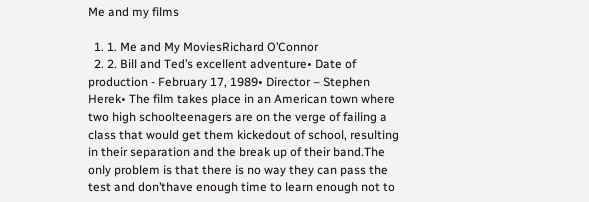Me and my films

  1. 1. Me and My MoviesRichard O’Connor
  2. 2. Bill and Ted’s excellent adventure• Date of production - February 17, 1989• Director – Stephen Herek• The film takes place in an American town where two high schoolteenagers are on the verge of failing a class that would get them kickedout of school, resulting in their separation and the break up of their band.The only problem is that there is no way they can pass the test and don’thave enough time to learn enough not to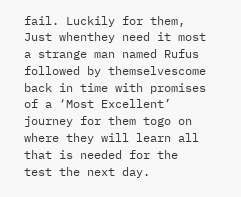fail. Luckily for them, Just whenthey need it most a strange man named Rufus followed by themselvescome back in time with promises of a ‘Most Excellent’ journey for them togo on where they will learn all that is needed for the test the next day.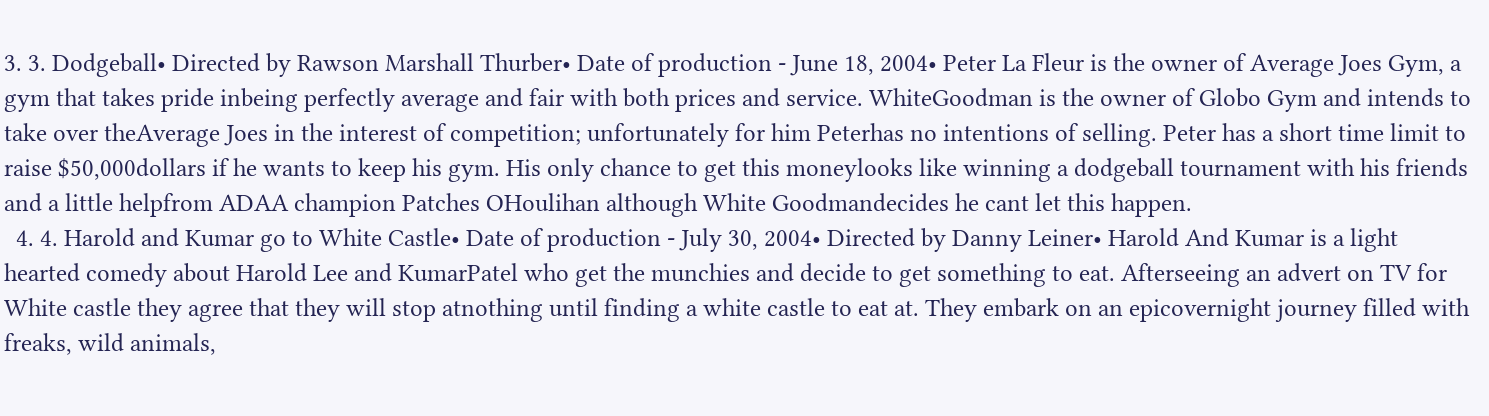3. 3. Dodgeball• Directed by Rawson Marshall Thurber• Date of production - June 18, 2004• Peter La Fleur is the owner of Average Joes Gym, a gym that takes pride inbeing perfectly average and fair with both prices and service. WhiteGoodman is the owner of Globo Gym and intends to take over theAverage Joes in the interest of competition; unfortunately for him Peterhas no intentions of selling. Peter has a short time limit to raise $50,000dollars if he wants to keep his gym. His only chance to get this moneylooks like winning a dodgeball tournament with his friends and a little helpfrom ADAA champion Patches OHoulihan although White Goodmandecides he cant let this happen.
  4. 4. Harold and Kumar go to White Castle• Date of production - July 30, 2004• Directed by Danny Leiner• Harold And Kumar is a light hearted comedy about Harold Lee and KumarPatel who get the munchies and decide to get something to eat. Afterseeing an advert on TV for White castle they agree that they will stop atnothing until finding a white castle to eat at. They embark on an epicovernight journey filled with freaks, wild animals,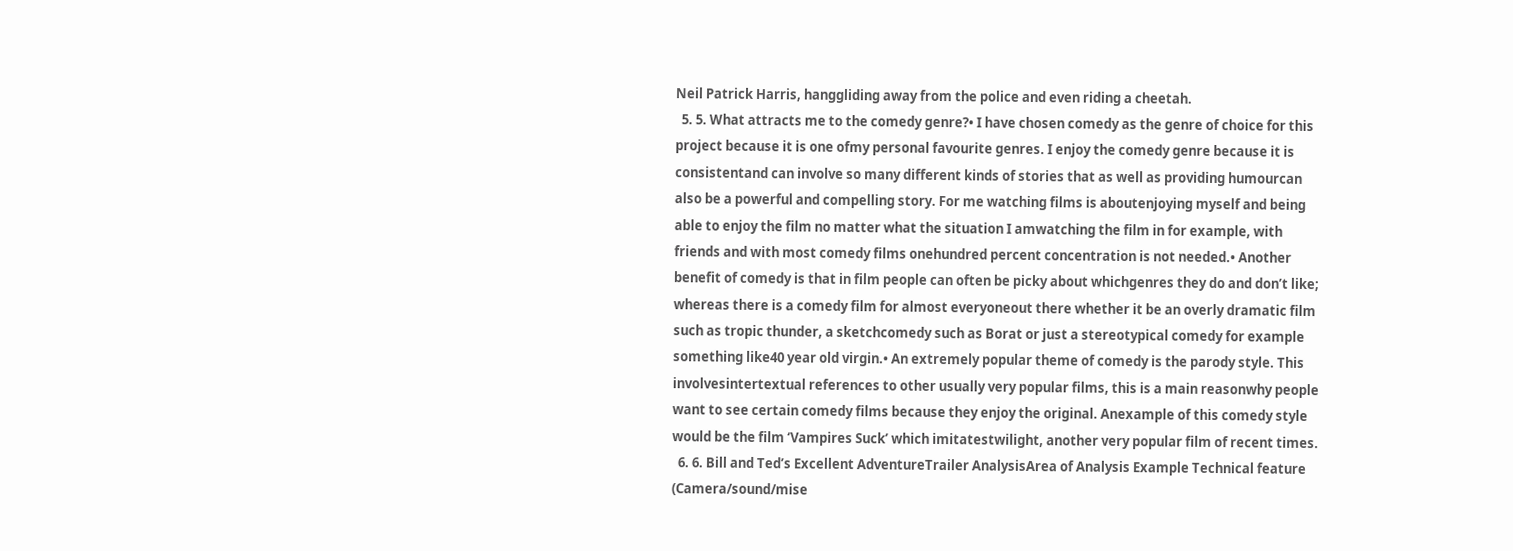Neil Patrick Harris, hanggliding away from the police and even riding a cheetah.
  5. 5. What attracts me to the comedy genre?• I have chosen comedy as the genre of choice for this project because it is one ofmy personal favourite genres. I enjoy the comedy genre because it is consistentand can involve so many different kinds of stories that as well as providing humourcan also be a powerful and compelling story. For me watching films is aboutenjoying myself and being able to enjoy the film no matter what the situation I amwatching the film in for example, with friends and with most comedy films onehundred percent concentration is not needed.• Another benefit of comedy is that in film people can often be picky about whichgenres they do and don’t like; whereas there is a comedy film for almost everyoneout there whether it be an overly dramatic film such as tropic thunder, a sketchcomedy such as Borat or just a stereotypical comedy for example something like40 year old virgin.• An extremely popular theme of comedy is the parody style. This involvesintertextual references to other usually very popular films, this is a main reasonwhy people want to see certain comedy films because they enjoy the original. Anexample of this comedy style would be the film ‘Vampires Suck’ which imitatestwilight, another very popular film of recent times.
  6. 6. Bill and Ted’s Excellent AdventureTrailer AnalysisArea of Analysis Example Technical feature (Camera/sound/mise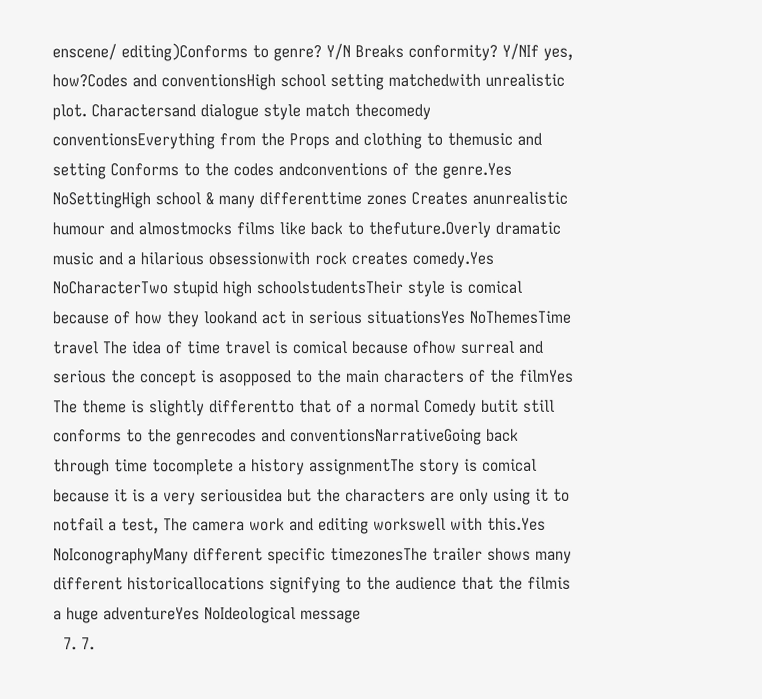enscene/ editing)Conforms to genre? Y/N Breaks conformity? Y/NIf yes, how?Codes and conventionsHigh school setting matchedwith unrealistic plot. Charactersand dialogue style match thecomedy conventionsEverything from the Props and clothing to themusic and setting Conforms to the codes andconventions of the genre.Yes NoSettingHigh school & many differenttime zones Creates anunrealistic humour and almostmocks films like back to thefuture.Overly dramatic music and a hilarious obsessionwith rock creates comedy.Yes NoCharacterTwo stupid high schoolstudentsTheir style is comical because of how they lookand act in serious situationsYes NoThemesTime travel The idea of time travel is comical because ofhow surreal and serious the concept is asopposed to the main characters of the filmYes The theme is slightly differentto that of a normal Comedy butit still conforms to the genrecodes and conventionsNarrativeGoing back through time tocomplete a history assignmentThe story is comical because it is a very seriousidea but the characters are only using it to notfail a test, The camera work and editing workswell with this.Yes NoIconographyMany different specific timezonesThe trailer shows many different historicallocations signifying to the audience that the filmis a huge adventureYes NoIdeological message
  7. 7.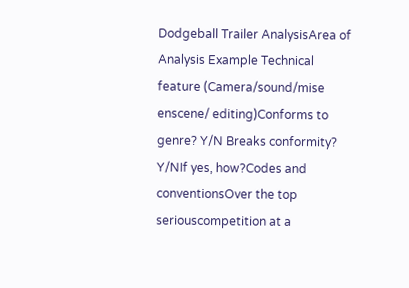Dodgeball Trailer AnalysisArea of Analysis Example Technical feature (Camera/sound/mise enscene/ editing)Conforms to genre? Y/N Breaks conformity? Y/NIf yes, how?Codes and conventionsOver the top seriouscompetition at a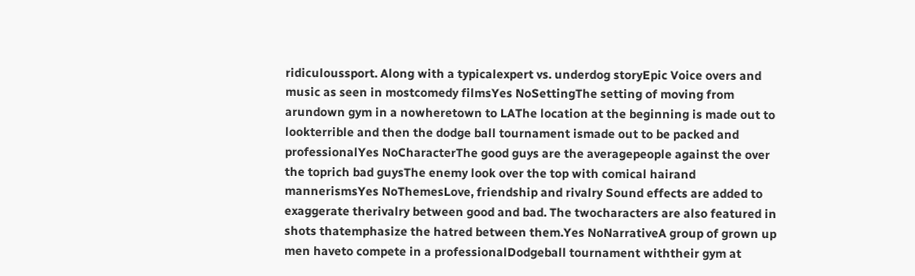ridiculoussport. Along with a typicalexpert vs. underdog storyEpic Voice overs and music as seen in mostcomedy filmsYes NoSettingThe setting of moving from arundown gym in a nowheretown to LAThe location at the beginning is made out to lookterrible and then the dodge ball tournament ismade out to be packed and professionalYes NoCharacterThe good guys are the averagepeople against the over the toprich bad guysThe enemy look over the top with comical hairand mannerismsYes NoThemesLove, friendship and rivalry Sound effects are added to exaggerate therivalry between good and bad. The twocharacters are also featured in shots thatemphasize the hatred between them.Yes NoNarrativeA group of grown up men haveto compete in a professionalDodgeball tournament withtheir gym at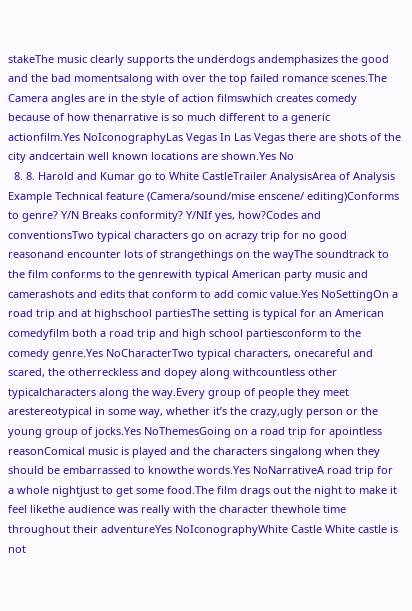stakeThe music clearly supports the underdogs andemphasizes the good and the bad momentsalong with over the top failed romance scenes.The Camera angles are in the style of action filmswhich creates comedy because of how thenarrative is so much different to a generic actionfilm.Yes NoIconographyLas Vegas In Las Vegas there are shots of the city andcertain well known locations are shown.Yes No
  8. 8. Harold and Kumar go to White CastleTrailer AnalysisArea of Analysis Example Technical feature (Camera/sound/mise enscene/ editing)Conforms to genre? Y/N Breaks conformity? Y/NIf yes, how?Codes and conventionsTwo typical characters go on acrazy trip for no good reasonand encounter lots of strangethings on the wayThe soundtrack to the film conforms to the genrewith typical American party music and camerashots and edits that conform to add comic value.Yes NoSettingOn a road trip and at highschool partiesThe setting is typical for an American comedyfilm both a road trip and high school partiesconform to the comedy genre.Yes NoCharacterTwo typical characters, onecareful and scared, the otherreckless and dopey along withcountless other typicalcharacters along the way.Every group of people they meet arestereotypical in some way, whether it’s the crazy,ugly person or the young group of jocks.Yes NoThemesGoing on a road trip for apointless reasonComical music is played and the characters singalong when they should be embarrassed to knowthe words.Yes NoNarrativeA road trip for a whole nightjust to get some food.The film drags out the night to make it feel likethe audience was really with the character thewhole time throughout their adventureYes NoIconographyWhite Castle White castle is not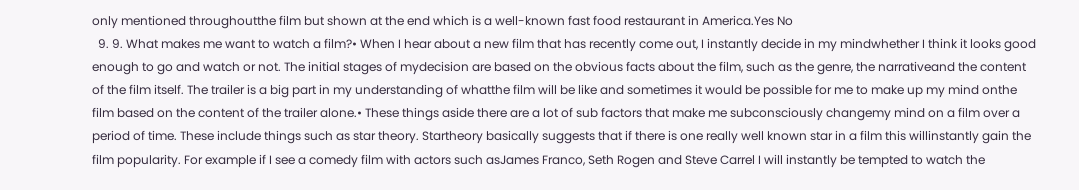only mentioned throughoutthe film but shown at the end which is a well-known fast food restaurant in America.Yes No
  9. 9. What makes me want to watch a film?• When I hear about a new film that has recently come out, I instantly decide in my mindwhether I think it looks good enough to go and watch or not. The initial stages of mydecision are based on the obvious facts about the film, such as the genre, the narrativeand the content of the film itself. The trailer is a big part in my understanding of whatthe film will be like and sometimes it would be possible for me to make up my mind onthe film based on the content of the trailer alone.• These things aside there are a lot of sub factors that make me subconsciously changemy mind on a film over a period of time. These include things such as star theory. Startheory basically suggests that if there is one really well known star in a film this willinstantly gain the film popularity. For example if I see a comedy film with actors such asJames Franco, Seth Rogen and Steve Carrel I will instantly be tempted to watch the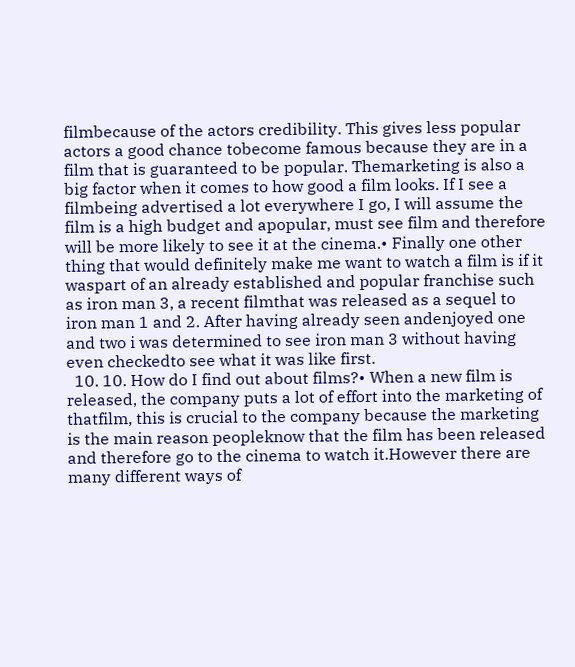filmbecause of the actors credibility. This gives less popular actors a good chance tobecome famous because they are in a film that is guaranteed to be popular. Themarketing is also a big factor when it comes to how good a film looks. If I see a filmbeing advertised a lot everywhere I go, I will assume the film is a high budget and apopular, must see film and therefore will be more likely to see it at the cinema.• Finally one other thing that would definitely make me want to watch a film is if it waspart of an already established and popular franchise such as iron man 3, a recent filmthat was released as a sequel to iron man 1 and 2. After having already seen andenjoyed one and two i was determined to see iron man 3 without having even checkedto see what it was like first.
  10. 10. How do I find out about films?• When a new film is released, the company puts a lot of effort into the marketing of thatfilm, this is crucial to the company because the marketing is the main reason peopleknow that the film has been released and therefore go to the cinema to watch it.However there are many different ways of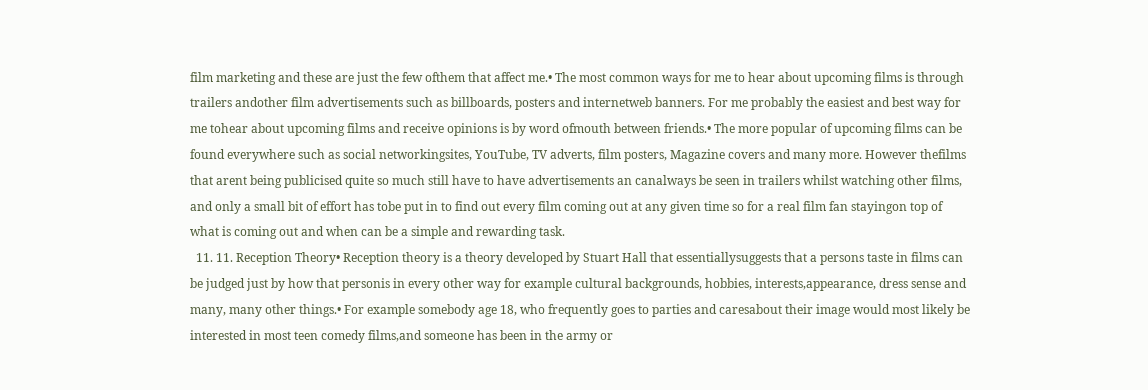film marketing and these are just the few ofthem that affect me.• The most common ways for me to hear about upcoming films is through trailers andother film advertisements such as billboards, posters and internetweb banners. For me probably the easiest and best way for me tohear about upcoming films and receive opinions is by word ofmouth between friends.• The more popular of upcoming films can be found everywhere such as social networkingsites, YouTube, TV adverts, film posters, Magazine covers and many more. However thefilms that arent being publicised quite so much still have to have advertisements an canalways be seen in trailers whilst watching other films, and only a small bit of effort has tobe put in to find out every film coming out at any given time so for a real film fan stayingon top of what is coming out and when can be a simple and rewarding task.
  11. 11. Reception Theory• Reception theory is a theory developed by Stuart Hall that essentiallysuggests that a persons taste in films can be judged just by how that personis in every other way for example cultural backgrounds, hobbies, interests,appearance, dress sense and many, many other things.• For example somebody age 18, who frequently goes to parties and caresabout their image would most likely be interested in most teen comedy films,and someone has been in the army or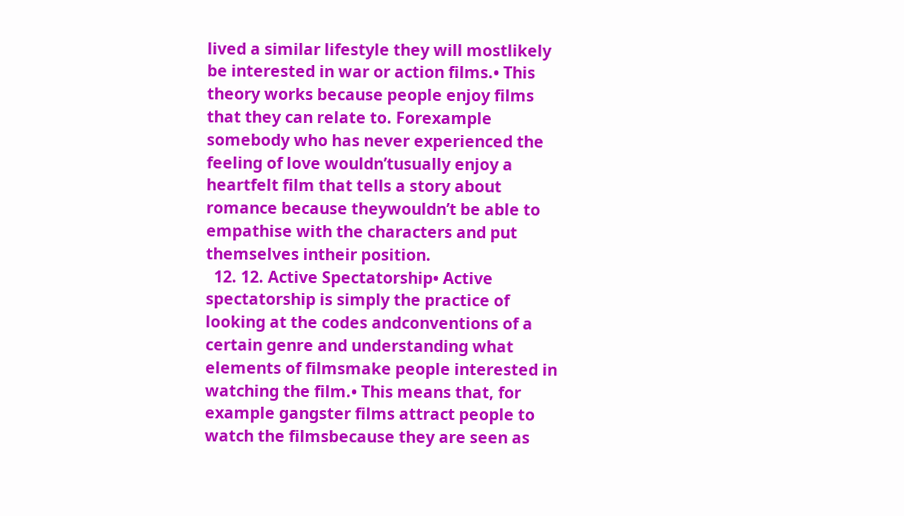lived a similar lifestyle they will mostlikely be interested in war or action films.• This theory works because people enjoy films that they can relate to. Forexample somebody who has never experienced the feeling of love wouldn’tusually enjoy a heartfelt film that tells a story about romance because theywouldn’t be able to empathise with the characters and put themselves intheir position.
  12. 12. Active Spectatorship• Active spectatorship is simply the practice of looking at the codes andconventions of a certain genre and understanding what elements of filmsmake people interested in watching the film.• This means that, for example gangster films attract people to watch the filmsbecause they are seen as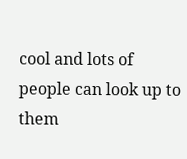cool and lots of people can look up to them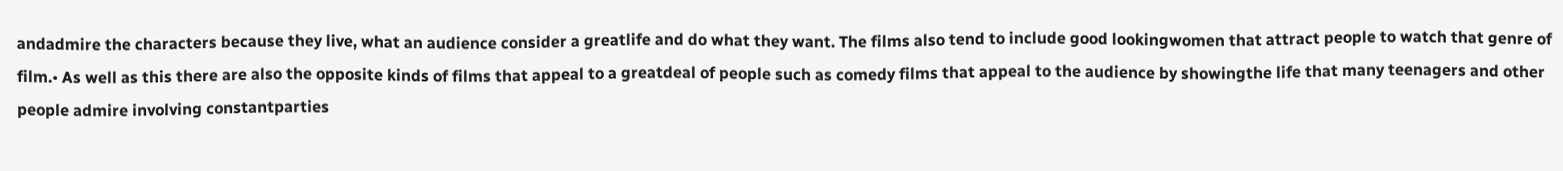andadmire the characters because they live, what an audience consider a greatlife and do what they want. The films also tend to include good lookingwomen that attract people to watch that genre of film.• As well as this there are also the opposite kinds of films that appeal to a greatdeal of people such as comedy films that appeal to the audience by showingthe life that many teenagers and other people admire involving constantparties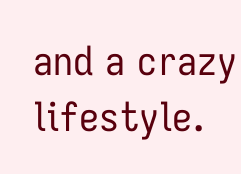and a crazy lifestyle.